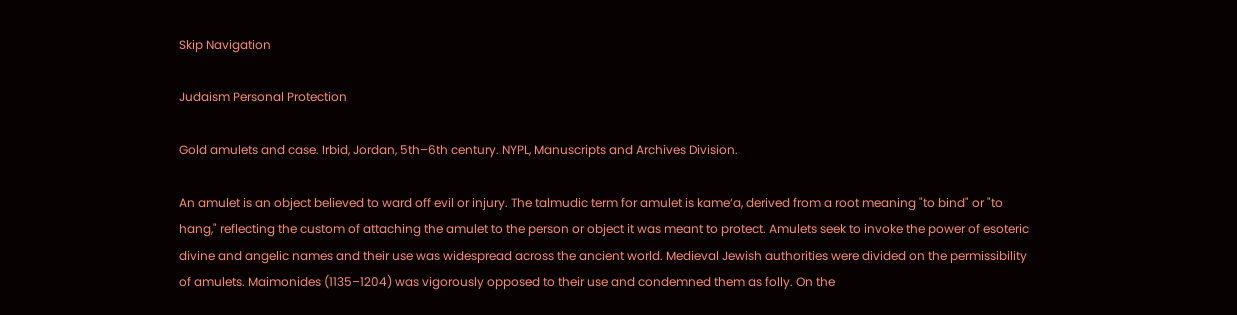Skip Navigation

Judaism Personal Protection

Gold amulets and case. Irbid, Jordan, 5th–6th century. NYPL, Manuscripts and Archives Division.

An amulet is an object believed to ward off evil or injury. The talmudic term for amulet is kame‘a, derived from a root meaning "to bind" or "to hang," reflecting the custom of attaching the amulet to the person or object it was meant to protect. Amulets seek to invoke the power of esoteric divine and angelic names and their use was widespread across the ancient world. Medieval Jewish authorities were divided on the permissibility of amulets. Maimonides (1135–1204) was vigorously opposed to their use and condemned them as folly. On the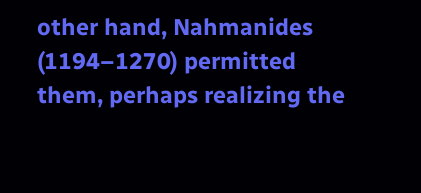other hand, Nahmanides (1194–1270) permitted them, perhaps realizing the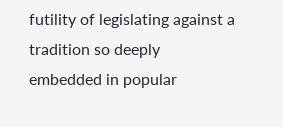futility of legislating against a tradition so deeply embedded in popular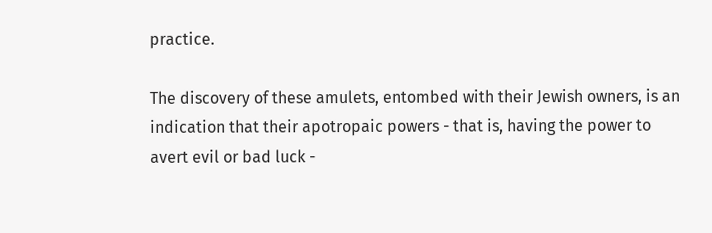practice.

The discovery of these amulets, entombed with their Jewish owners, is an indication that their apotropaic powers - that is, having the power to avert evil or bad luck -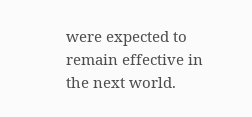were expected to remain effective in the next world.